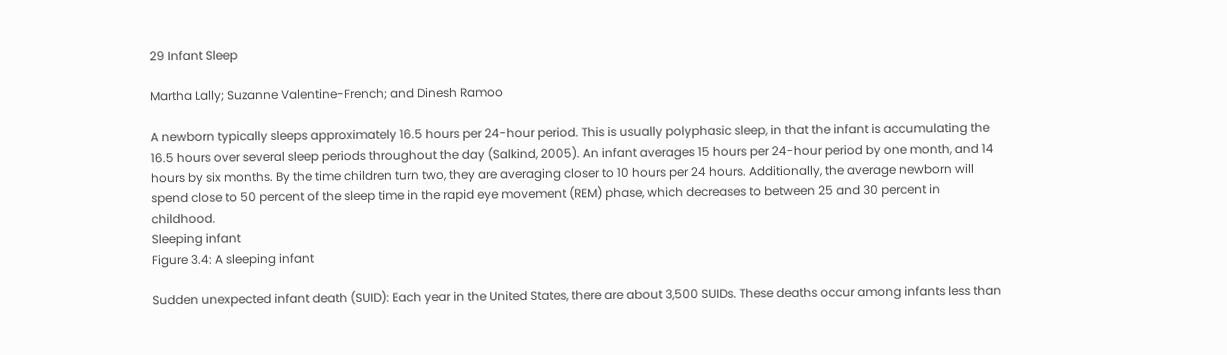29 Infant Sleep

Martha Lally; Suzanne Valentine-French; and Dinesh Ramoo

A newborn typically sleeps approximately 16.5 hours per 24-hour period. This is usually polyphasic sleep, in that the infant is accumulating the 16.5 hours over several sleep periods throughout the day (Salkind, 2005). An infant averages 15 hours per 24-hour period by one month, and 14 hours by six months. By the time children turn two, they are averaging closer to 10 hours per 24 hours. Additionally, the average newborn will spend close to 50 percent of the sleep time in the rapid eye movement (REM) phase, which decreases to between 25 and 30 percent in childhood.
Sleeping infant
Figure 3.4: A sleeping infant

Sudden unexpected infant death (SUID): Each year in the United States, there are about 3,500 SUIDs. These deaths occur among infants less than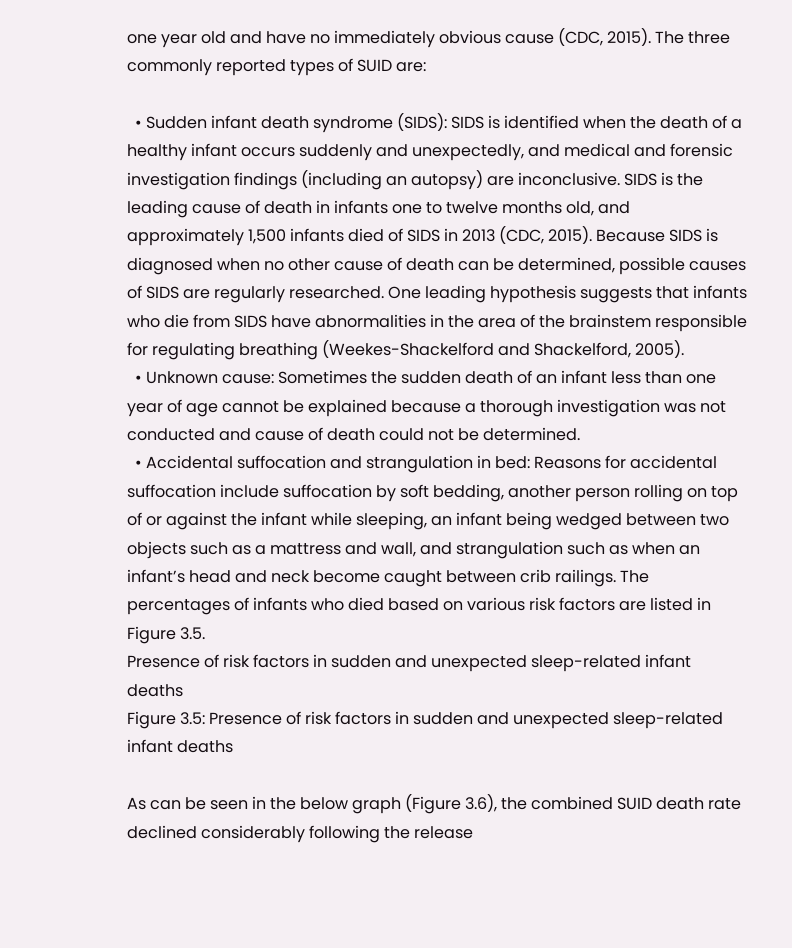one year old and have no immediately obvious cause (CDC, 2015). The three commonly reported types of SUID are:

  • Sudden infant death syndrome (SIDS): SIDS is identified when the death of a healthy infant occurs suddenly and unexpectedly, and medical and forensic investigation findings (including an autopsy) are inconclusive. SIDS is the leading cause of death in infants one to twelve months old, and approximately 1,500 infants died of SIDS in 2013 (CDC, 2015). Because SIDS is diagnosed when no other cause of death can be determined, possible causes of SIDS are regularly researched. One leading hypothesis suggests that infants who die from SIDS have abnormalities in the area of the brainstem responsible for regulating breathing (Weekes-Shackelford and Shackelford, 2005).
  • Unknown cause: Sometimes the sudden death of an infant less than one year of age cannot be explained because a thorough investigation was not conducted and cause of death could not be determined.
  • Accidental suffocation and strangulation in bed: Reasons for accidental suffocation include suffocation by soft bedding, another person rolling on top of or against the infant while sleeping, an infant being wedged between two objects such as a mattress and wall, and strangulation such as when an infant’s head and neck become caught between crib railings. The percentages of infants who died based on various risk factors are listed in Figure 3.5.
Presence of risk factors in sudden and unexpected sleep-related infant deaths
Figure 3.5: Presence of risk factors in sudden and unexpected sleep-related infant deaths

As can be seen in the below graph (Figure 3.6), the combined SUID death rate declined considerably following the release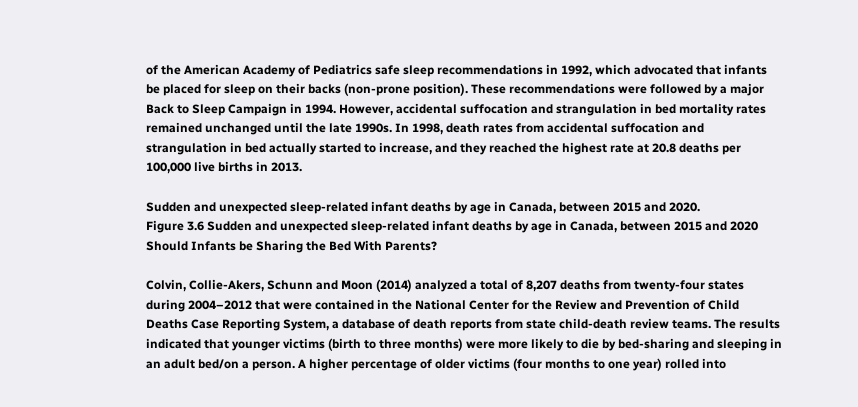of the American Academy of Pediatrics safe sleep recommendations in 1992, which advocated that infants be placed for sleep on their backs (non-prone position). These recommendations were followed by a major Back to Sleep Campaign in 1994. However, accidental suffocation and strangulation in bed mortality rates remained unchanged until the late 1990s. In 1998, death rates from accidental suffocation and strangulation in bed actually started to increase, and they reached the highest rate at 20.8 deaths per 100,000 live births in 2013.

Sudden and unexpected sleep-related infant deaths by age in Canada, between 2015 and 2020.
Figure 3.6 Sudden and unexpected sleep-related infant deaths by age in Canada, between 2015 and 2020
Should Infants be Sharing the Bed With Parents?

Colvin, Collie-Akers, Schunn and Moon (2014) analyzed a total of 8,207 deaths from twenty-four states during 2004–2012 that were contained in the National Center for the Review and Prevention of Child Deaths Case Reporting System, a database of death reports from state child-death review teams. The results indicated that younger victims (birth to three months) were more likely to die by bed-sharing and sleeping in an adult bed/on a person. A higher percentage of older victims (four months to one year) rolled into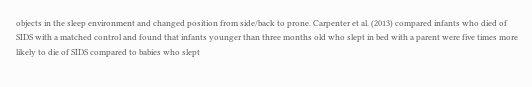objects in the sleep environment and changed position from side/back to prone. Carpenter et al. (2013) compared infants who died of SIDS with a matched control and found that infants younger than three months old who slept in bed with a parent were five times more likely to die of SIDS compared to babies who slept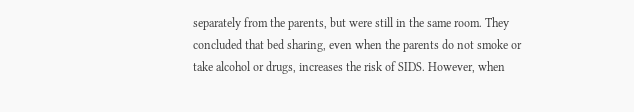separately from the parents, but were still in the same room. They concluded that bed sharing, even when the parents do not smoke or take alcohol or drugs, increases the risk of SIDS. However, when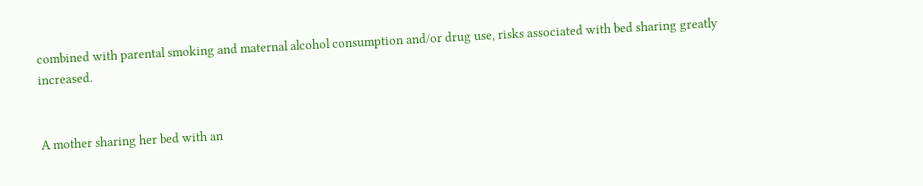combined with parental smoking and maternal alcohol consumption and/or drug use, risks associated with bed sharing greatly increased.


A mother sharing her bed with an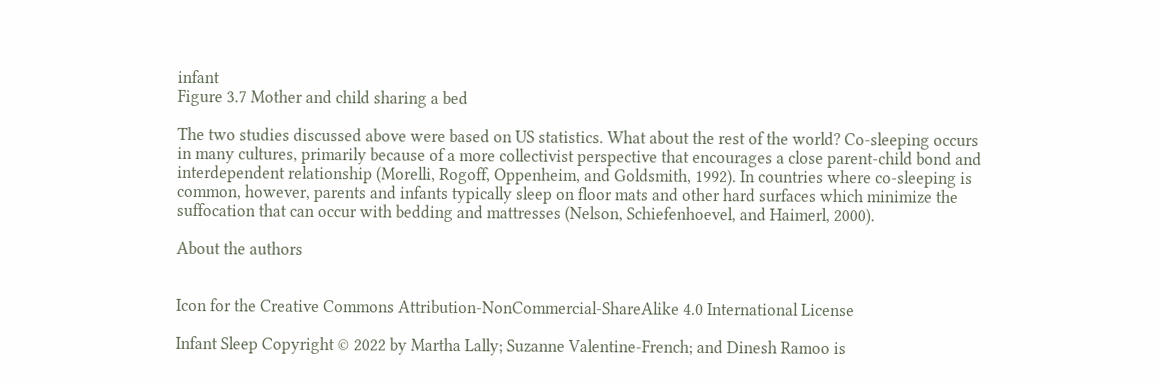infant
Figure 3.7 Mother and child sharing a bed

The two studies discussed above were based on US statistics. What about the rest of the world? Co-sleeping occurs in many cultures, primarily because of a more collectivist perspective that encourages a close parent-child bond and interdependent relationship (Morelli, Rogoff, Oppenheim, and Goldsmith, 1992). In countries where co-sleeping is common, however, parents and infants typically sleep on floor mats and other hard surfaces which minimize the suffocation that can occur with bedding and mattresses (Nelson, Schiefenhoevel, and Haimerl, 2000).

About the authors


Icon for the Creative Commons Attribution-NonCommercial-ShareAlike 4.0 International License

Infant Sleep Copyright © 2022 by Martha Lally; Suzanne Valentine-French; and Dinesh Ramoo is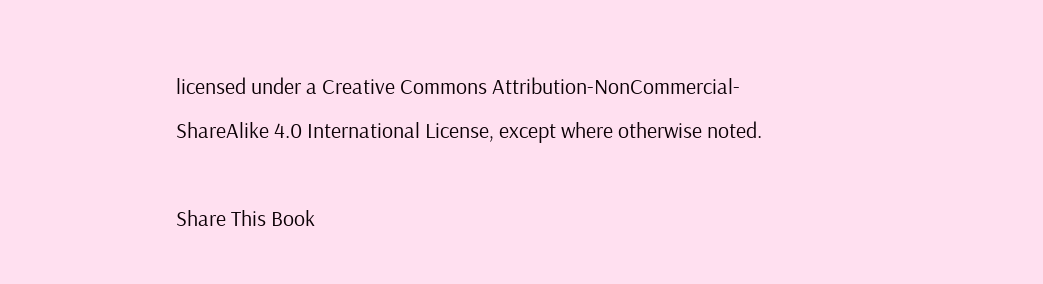licensed under a Creative Commons Attribution-NonCommercial-ShareAlike 4.0 International License, except where otherwise noted.

Share This Book